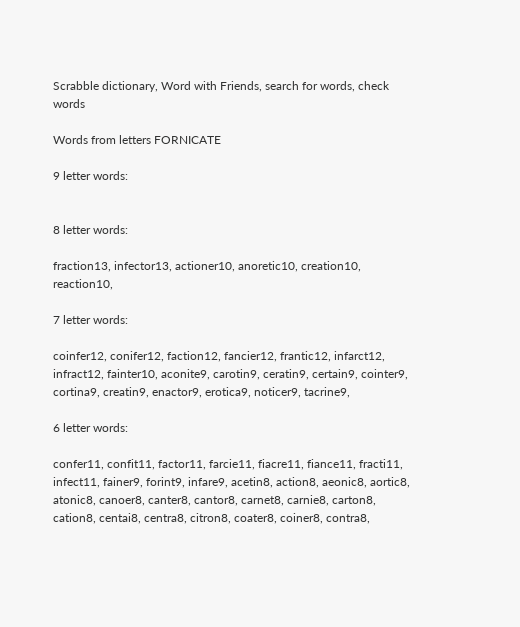Scrabble dictionary, Word with Friends, search for words, check words

Words from letters FORNICATE

9 letter words:


8 letter words:

fraction13, infector13, actioner10, anoretic10, creation10, reaction10,

7 letter words:

coinfer12, conifer12, faction12, fancier12, frantic12, infarct12, infract12, fainter10, aconite9, carotin9, ceratin9, certain9, cointer9, cortina9, creatin9, enactor9, erotica9, noticer9, tacrine9,

6 letter words:

confer11, confit11, factor11, farcie11, fiacre11, fiance11, fracti11, infect11, fainer9, forint9, infare9, acetin8, action8, aeonic8, aortic8, atonic8, canoer8, canter8, cantor8, carnet8, carnie8, carton8, cation8, centai8, centra8, citron8, coater8, coiner8, contra8,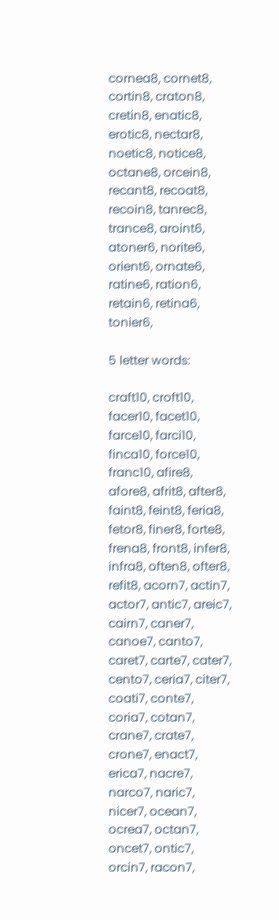cornea8, cornet8, cortin8, craton8, cretin8, enatic8, erotic8, nectar8, noetic8, notice8, octane8, orcein8, recant8, recoat8, recoin8, tanrec8, trance8, aroint6, atoner6, norite6, orient6, ornate6, ratine6, ration6, retain6, retina6, tonier6,

5 letter words:

craft10, croft10, facer10, facet10, farce10, farci10, finca10, force10, franc10, afire8, afore8, afrit8, after8, faint8, feint8, feria8, fetor8, finer8, forte8, frena8, front8, infer8, infra8, often8, ofter8, refit8, acorn7, actin7, actor7, antic7, areic7, cairn7, caner7, canoe7, canto7, caret7, carte7, cater7, cento7, ceria7, citer7, coati7, conte7, coria7, cotan7, crane7, crate7, crone7, enact7, erica7, nacre7, narco7, naric7, nicer7, ocean7, ocrea7, octan7, oncet7, ontic7, orcin7, racon7,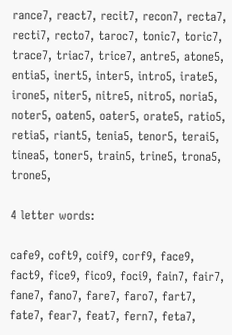rance7, react7, recit7, recon7, recta7, recti7, recto7, taroc7, tonic7, toric7, trace7, triac7, trice7, antre5, atone5, entia5, inert5, inter5, intro5, irate5, irone5, niter5, nitre5, nitro5, noria5, noter5, oaten5, oater5, orate5, ratio5, retia5, riant5, tenia5, tenor5, terai5, tinea5, toner5, train5, trine5, trona5, trone5,

4 letter words:

cafe9, coft9, coif9, corf9, face9, fact9, fice9, fico9, foci9, fain7, fair7, fane7, fano7, fare7, faro7, fart7, fate7, fear7, feat7, fern7, feta7,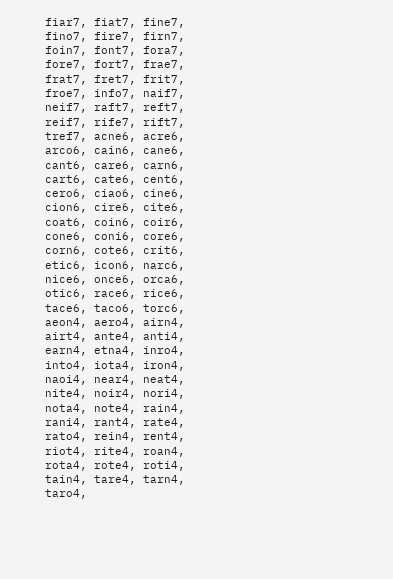fiar7, fiat7, fine7, fino7, fire7, firn7, foin7, font7, fora7, fore7, fort7, frae7, frat7, fret7, frit7, froe7, info7, naif7, neif7, raft7, reft7, reif7, rife7, rift7, tref7, acne6, acre6, arco6, cain6, cane6, cant6, care6, carn6, cart6, cate6, cent6, cero6, ciao6, cine6, cion6, cire6, cite6, coat6, coin6, coir6, cone6, coni6, core6, corn6, cote6, crit6, etic6, icon6, narc6, nice6, once6, orca6, otic6, race6, rice6, tace6, taco6, torc6, aeon4, aero4, airn4, airt4, ante4, anti4, earn4, etna4, inro4, into4, iota4, iron4, naoi4, near4, neat4, nite4, noir4, nori4, nota4, note4, rain4, rani4, rant4, rate4, rato4, rein4, rent4, riot4, rite4, roan4, rota4, rote4, roti4, tain4, tare4, tarn4, taro4,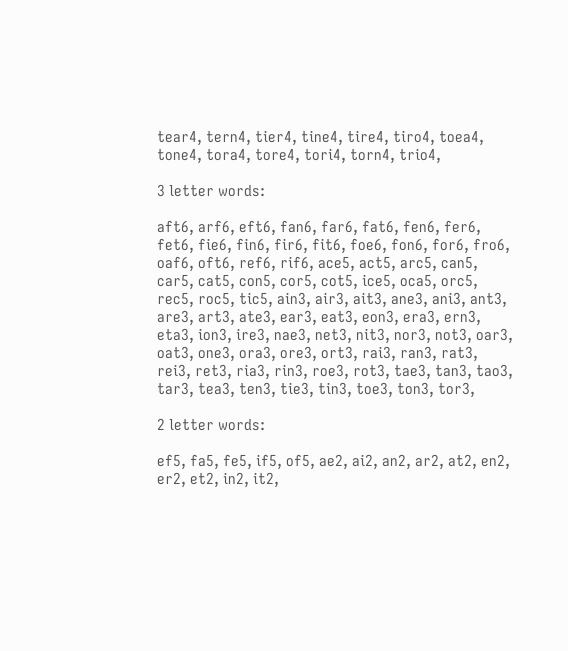tear4, tern4, tier4, tine4, tire4, tiro4, toea4, tone4, tora4, tore4, tori4, torn4, trio4,

3 letter words:

aft6, arf6, eft6, fan6, far6, fat6, fen6, fer6, fet6, fie6, fin6, fir6, fit6, foe6, fon6, for6, fro6, oaf6, oft6, ref6, rif6, ace5, act5, arc5, can5, car5, cat5, con5, cor5, cot5, ice5, oca5, orc5, rec5, roc5, tic5, ain3, air3, ait3, ane3, ani3, ant3, are3, art3, ate3, ear3, eat3, eon3, era3, ern3, eta3, ion3, ire3, nae3, net3, nit3, nor3, not3, oar3, oat3, one3, ora3, ore3, ort3, rai3, ran3, rat3, rei3, ret3, ria3, rin3, roe3, rot3, tae3, tan3, tao3, tar3, tea3, ten3, tie3, tin3, toe3, ton3, tor3,

2 letter words:

ef5, fa5, fe5, if5, of5, ae2, ai2, an2, ar2, at2, en2, er2, et2, in2, it2,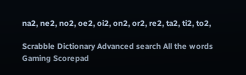na2, ne2, no2, oe2, oi2, on2, or2, re2, ta2, ti2, to2,

Scrabble Dictionary Advanced search All the words Gaming Scorepad